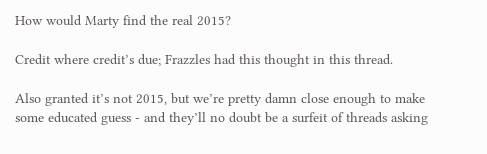How would Marty find the real 2015?

Credit where credit’s due; Frazzles had this thought in this thread.

Also granted it’s not 2015, but we’re pretty damn close enough to make some educated guess - and they’ll no doubt be a surfeit of threads asking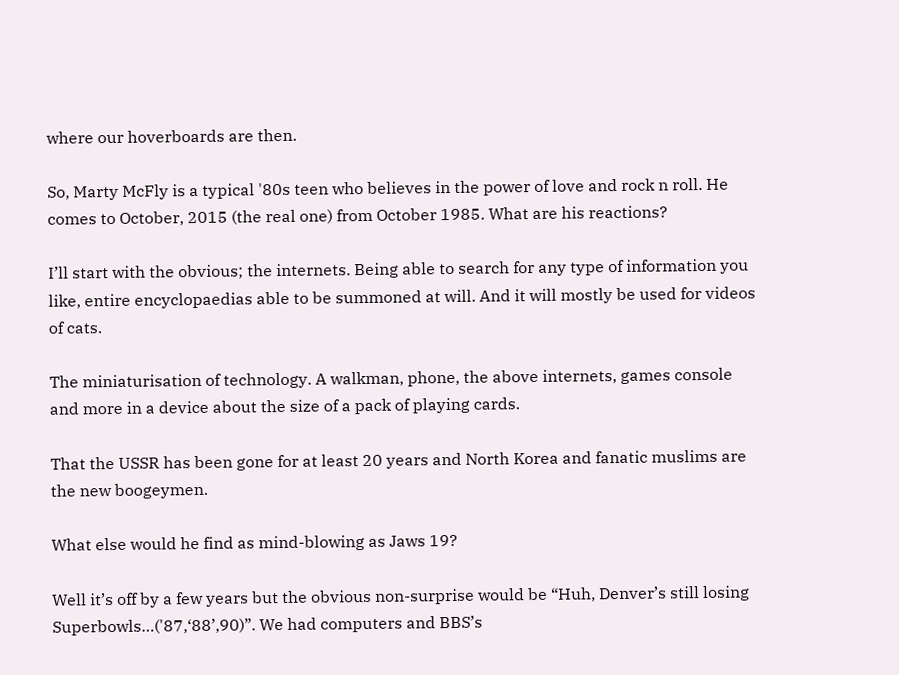where our hoverboards are then.

So, Marty McFly is a typical '80s teen who believes in the power of love and rock n roll. He comes to October, 2015 (the real one) from October 1985. What are his reactions?

I’ll start with the obvious; the internets. Being able to search for any type of information you like, entire encyclopaedias able to be summoned at will. And it will mostly be used for videos of cats.

The miniaturisation of technology. A walkman, phone, the above internets, games console and more in a device about the size of a pack of playing cards.

That the USSR has been gone for at least 20 years and North Korea and fanatic muslims are the new boogeymen.

What else would he find as mind-blowing as Jaws 19?

Well it’s off by a few years but the obvious non-surprise would be “Huh, Denver’s still losing Superbowls…('87,‘88’,90)”. We had computers and BBS’s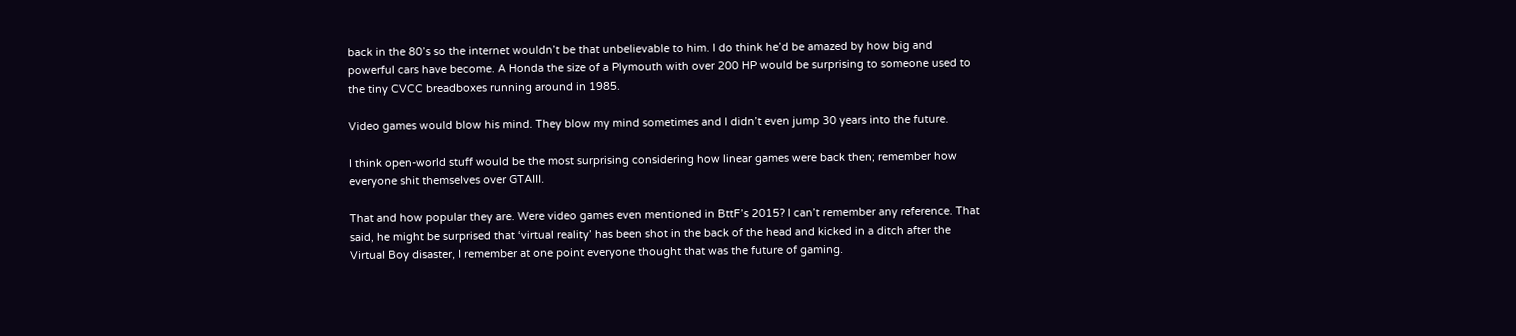back in the 80’s so the internet wouldn’t be that unbelievable to him. I do think he’d be amazed by how big and powerful cars have become. A Honda the size of a Plymouth with over 200 HP would be surprising to someone used to the tiny CVCC breadboxes running around in 1985.

Video games would blow his mind. They blow my mind sometimes and I didn’t even jump 30 years into the future.

I think open-world stuff would be the most surprising considering how linear games were back then; remember how everyone shit themselves over GTAIII.

That and how popular they are. Were video games even mentioned in BttF’s 2015? I can’t remember any reference. That said, he might be surprised that ‘virtual reality’ has been shot in the back of the head and kicked in a ditch after the Virtual Boy disaster, I remember at one point everyone thought that was the future of gaming.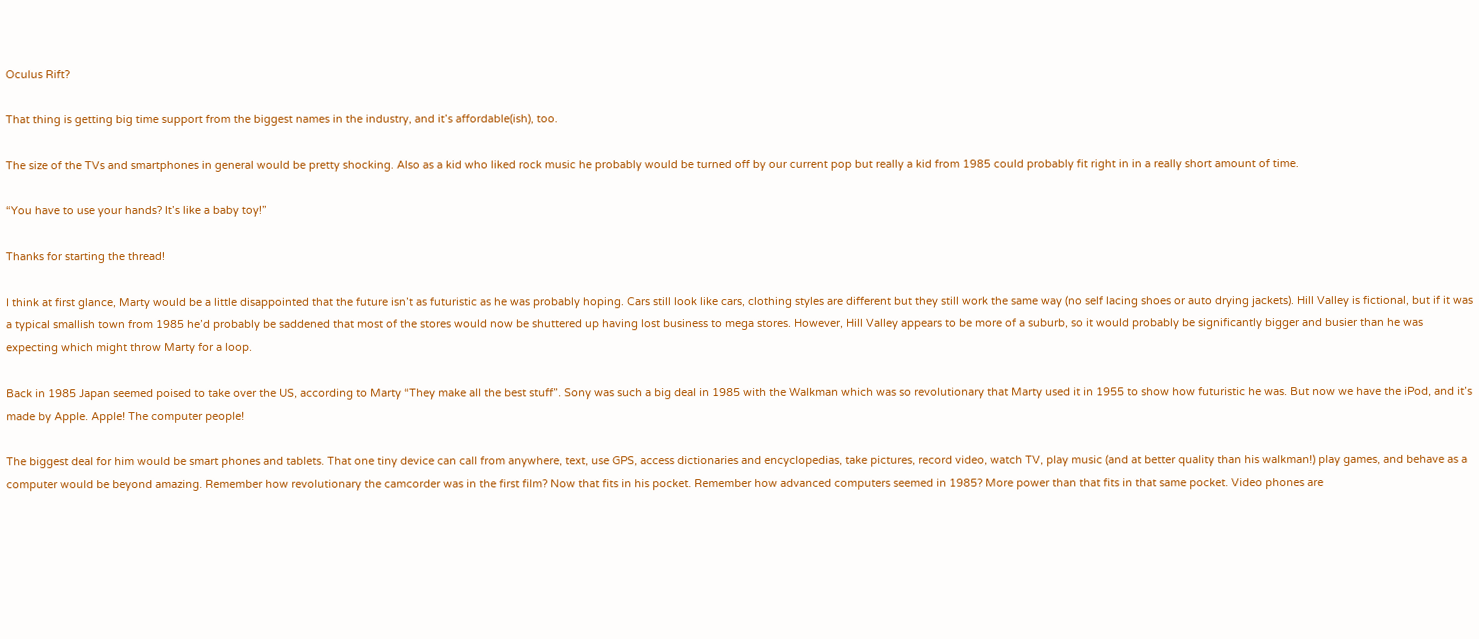Oculus Rift?

That thing is getting big time support from the biggest names in the industry, and it’s affordable(ish), too.

The size of the TVs and smartphones in general would be pretty shocking. Also as a kid who liked rock music he probably would be turned off by our current pop but really a kid from 1985 could probably fit right in in a really short amount of time.

“You have to use your hands? It’s like a baby toy!”

Thanks for starting the thread!

I think at first glance, Marty would be a little disappointed that the future isn’t as futuristic as he was probably hoping. Cars still look like cars, clothing styles are different but they still work the same way (no self lacing shoes or auto drying jackets). Hill Valley is fictional, but if it was a typical smallish town from 1985 he’d probably be saddened that most of the stores would now be shuttered up having lost business to mega stores. However, Hill Valley appears to be more of a suburb, so it would probably be significantly bigger and busier than he was expecting which might throw Marty for a loop.

Back in 1985 Japan seemed poised to take over the US, according to Marty “They make all the best stuff”. Sony was such a big deal in 1985 with the Walkman which was so revolutionary that Marty used it in 1955 to show how futuristic he was. But now we have the iPod, and it’s made by Apple. Apple! The computer people!

The biggest deal for him would be smart phones and tablets. That one tiny device can call from anywhere, text, use GPS, access dictionaries and encyclopedias, take pictures, record video, watch TV, play music (and at better quality than his walkman!) play games, and behave as a computer would be beyond amazing. Remember how revolutionary the camcorder was in the first film? Now that fits in his pocket. Remember how advanced computers seemed in 1985? More power than that fits in that same pocket. Video phones are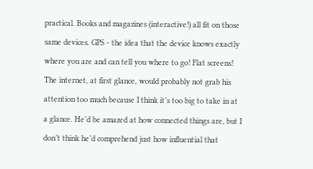practical. Books and magazines (interactive!) all fit on those same devices. GPS - the idea that the device knows exactly where you are and can tell you where to go! Flat screens! The internet, at first glance, would probably not grab his attention too much because I think it’s too big to take in at a glance. He’d be amazed at how connected things are, but I don’t think he’d comprehend just how influential that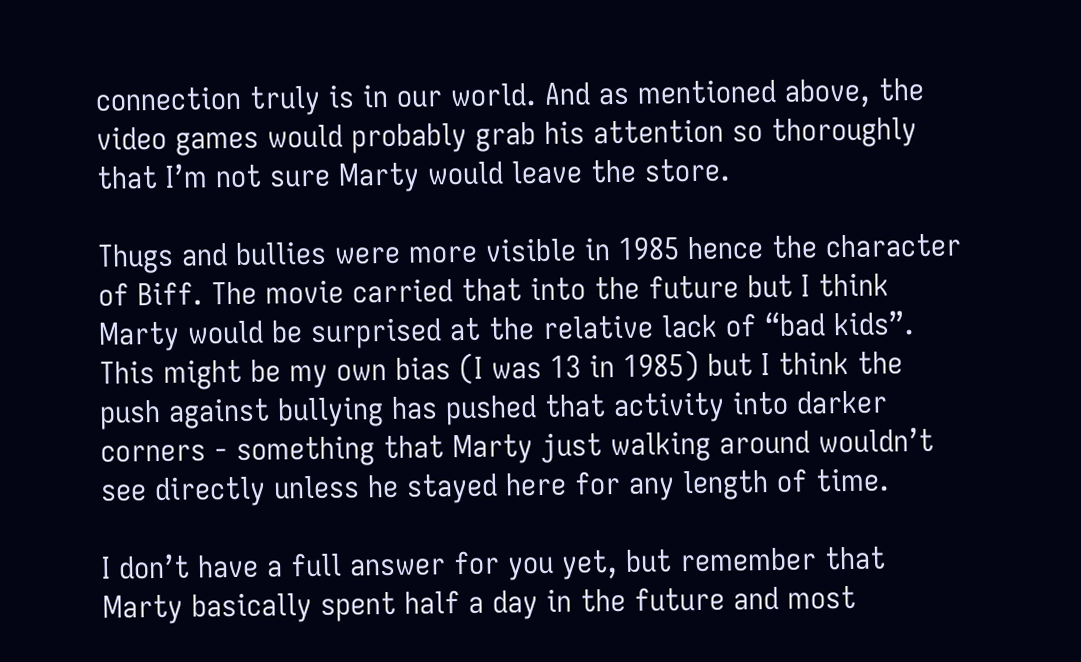connection truly is in our world. And as mentioned above, the video games would probably grab his attention so thoroughly that I’m not sure Marty would leave the store.

Thugs and bullies were more visible in 1985 hence the character of Biff. The movie carried that into the future but I think Marty would be surprised at the relative lack of “bad kids”. This might be my own bias (I was 13 in 1985) but I think the push against bullying has pushed that activity into darker corners - something that Marty just walking around wouldn’t see directly unless he stayed here for any length of time.

I don’t have a full answer for you yet, but remember that Marty basically spent half a day in the future and most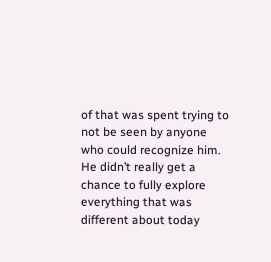of that was spent trying to not be seen by anyone who could recognize him. He didn’t really get a chance to fully explore everything that was different about today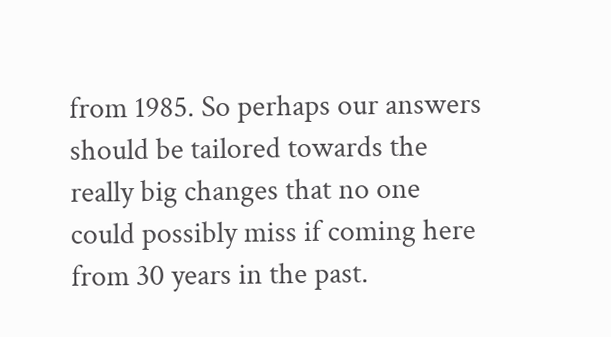from 1985. So perhaps our answers should be tailored towards the really big changes that no one could possibly miss if coming here from 30 years in the past.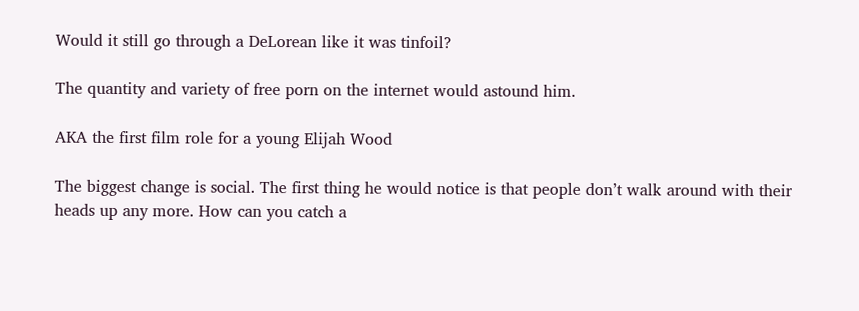Would it still go through a DeLorean like it was tinfoil?

The quantity and variety of free porn on the internet would astound him.

AKA the first film role for a young Elijah Wood

The biggest change is social. The first thing he would notice is that people don’t walk around with their heads up any more. How can you catch a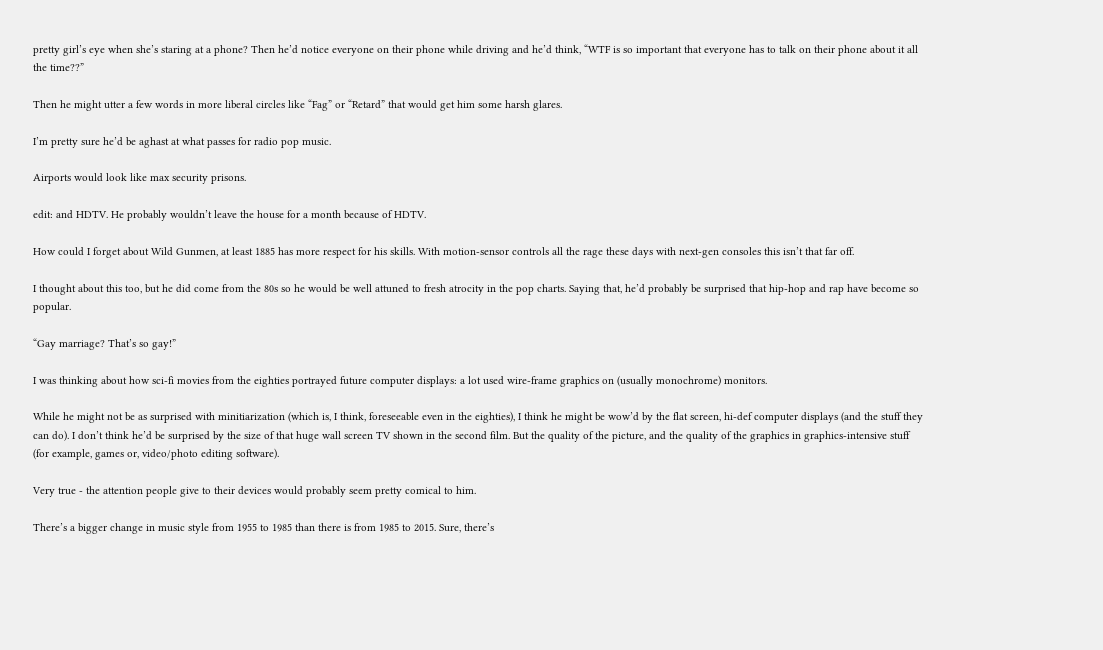pretty girl’s eye when she’s staring at a phone? Then he’d notice everyone on their phone while driving and he’d think, “WTF is so important that everyone has to talk on their phone about it all the time??”

Then he might utter a few words in more liberal circles like “Fag” or “Retard” that would get him some harsh glares.

I’m pretty sure he’d be aghast at what passes for radio pop music.

Airports would look like max security prisons.

edit: and HDTV. He probably wouldn’t leave the house for a month because of HDTV.

How could I forget about Wild Gunmen, at least 1885 has more respect for his skills. With motion-sensor controls all the rage these days with next-gen consoles this isn’t that far off.

I thought about this too, but he did come from the 80s so he would be well attuned to fresh atrocity in the pop charts. Saying that, he’d probably be surprised that hip-hop and rap have become so popular.

“Gay marriage? That’s so gay!”

I was thinking about how sci-fi movies from the eighties portrayed future computer displays: a lot used wire-frame graphics on (usually monochrome) monitors.

While he might not be as surprised with minitiarization (which is, I think, foreseeable even in the eighties), I think he might be wow’d by the flat screen, hi-def computer displays (and the stuff they can do). I don’t think he’d be surprised by the size of that huge wall screen TV shown in the second film. But the quality of the picture, and the quality of the graphics in graphics-intensive stuff (for example, games or, video/photo editing software).

Very true - the attention people give to their devices would probably seem pretty comical to him.

There’s a bigger change in music style from 1955 to 1985 than there is from 1985 to 2015. Sure, there’s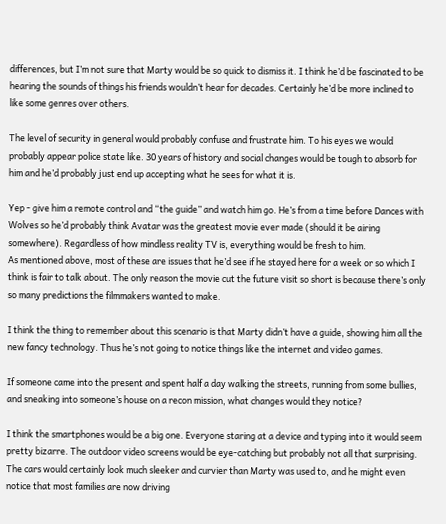differences, but I’m not sure that Marty would be so quick to dismiss it. I think he’d be fascinated to be hearing the sounds of things his friends wouldn’t hear for decades. Certainly he’d be more inclined to like some genres over others.

The level of security in general would probably confuse and frustrate him. To his eyes we would probably appear police state like. 30 years of history and social changes would be tough to absorb for him and he’d probably just end up accepting what he sees for what it is.

Yep - give him a remote control and “the guide” and watch him go. He’s from a time before Dances with Wolves so he’d probably think Avatar was the greatest movie ever made (should it be airing somewhere). Regardless of how mindless reality TV is, everything would be fresh to him.
As mentioned above, most of these are issues that he’d see if he stayed here for a week or so which I think is fair to talk about. The only reason the movie cut the future visit so short is because there’s only so many predictions the filmmakers wanted to make.

I think the thing to remember about this scenario is that Marty didn’t have a guide, showing him all the new fancy technology. Thus he’s not going to notice things like the internet and video games.

If someone came into the present and spent half a day walking the streets, running from some bullies, and sneaking into someone’s house on a recon mission, what changes would they notice?

I think the smartphones would be a big one. Everyone staring at a device and typing into it would seem pretty bizarre. The outdoor video screens would be eye-catching but probably not all that surprising. The cars would certainly look much sleeker and curvier than Marty was used to, and he might even notice that most families are now driving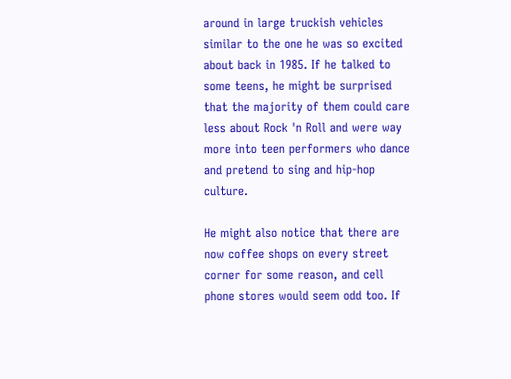around in large truckish vehicles similar to the one he was so excited about back in 1985. If he talked to some teens, he might be surprised that the majority of them could care less about Rock 'n Roll and were way more into teen performers who dance and pretend to sing and hip-hop culture.

He might also notice that there are now coffee shops on every street corner for some reason, and cell phone stores would seem odd too. If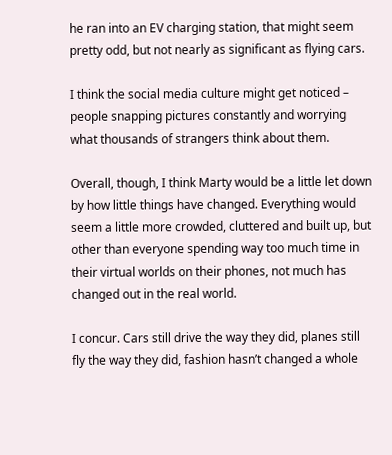he ran into an EV charging station, that might seem pretty odd, but not nearly as significant as flying cars.

I think the social media culture might get noticed – people snapping pictures constantly and worrying what thousands of strangers think about them.

Overall, though, I think Marty would be a little let down by how little things have changed. Everything would seem a little more crowded, cluttered and built up, but other than everyone spending way too much time in their virtual worlds on their phones, not much has changed out in the real world.

I concur. Cars still drive the way they did, planes still fly the way they did, fashion hasn’t changed a whole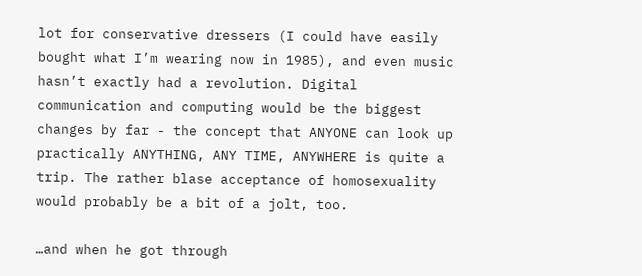lot for conservative dressers (I could have easily bought what I’m wearing now in 1985), and even music hasn’t exactly had a revolution. Digital communication and computing would be the biggest changes by far - the concept that ANYONE can look up practically ANYTHING, ANY TIME, ANYWHERE is quite a trip. The rather blase acceptance of homosexuality would probably be a bit of a jolt, too.

…and when he got through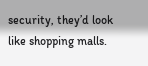security, they’d look like shopping malls.